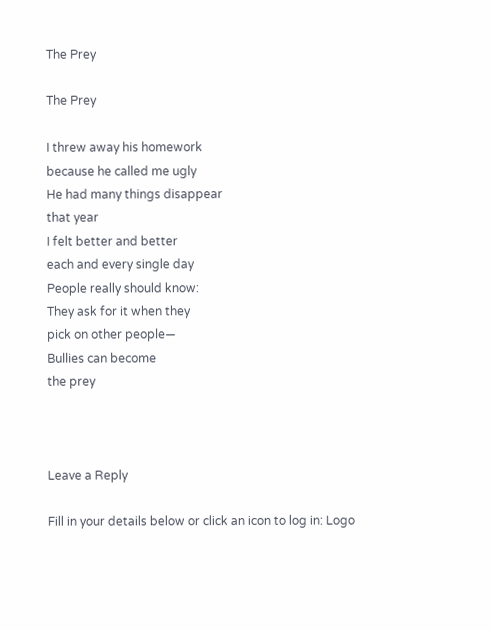The Prey

The Prey

I threw away his homework
because he called me ugly
He had many things disappear
that year
I felt better and better
each and every single day
People really should know:
They ask for it when they
pick on other people—
Bullies can become
the prey



Leave a Reply

Fill in your details below or click an icon to log in: Logo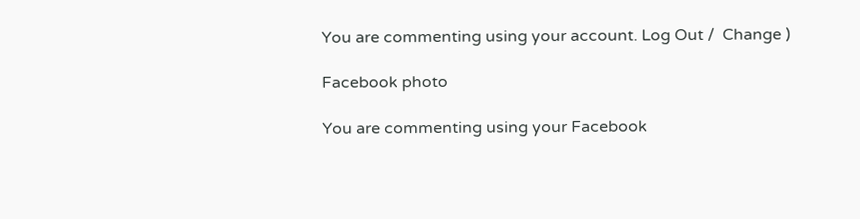You are commenting using your account. Log Out /  Change )

Facebook photo

You are commenting using your Facebook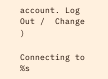account. Log Out /  Change )

Connecting to %s